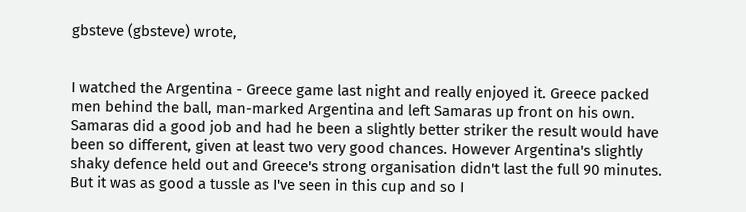gbsteve (gbsteve) wrote,


I watched the Argentina - Greece game last night and really enjoyed it. Greece packed men behind the ball, man-marked Argentina and left Samaras up front on his own. Samaras did a good job and had he been a slightly better striker the result would have been so different, given at least two very good chances. However Argentina's slightly shaky defence held out and Greece's strong organisation didn't last the full 90 minutes. But it was as good a tussle as I've seen in this cup and so I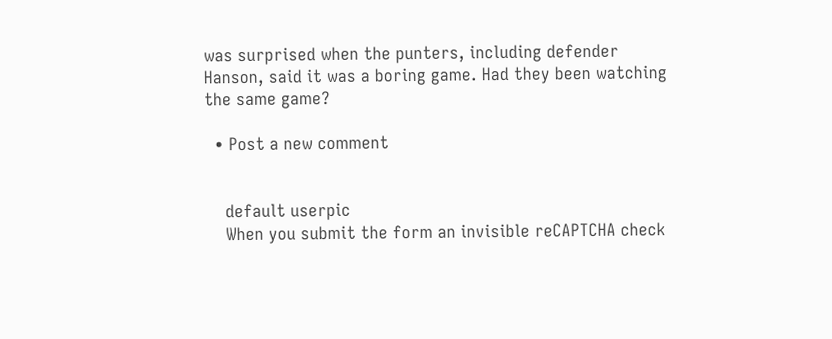was surprised when the punters, including defender Hanson, said it was a boring game. Had they been watching the same game?

  • Post a new comment


    default userpic
    When you submit the form an invisible reCAPTCHA check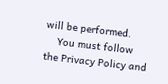will be performed.
    You must follow the Privacy Policy and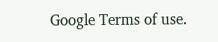Google Terms of use.